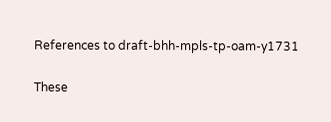References to draft-bhh-mpls-tp-oam-y1731

These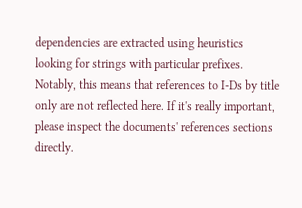dependencies are extracted using heuristics looking for strings with particular prefixes. Notably, this means that references to I-Ds by title only are not reflected here. If it's really important, please inspect the documents' references sections directly.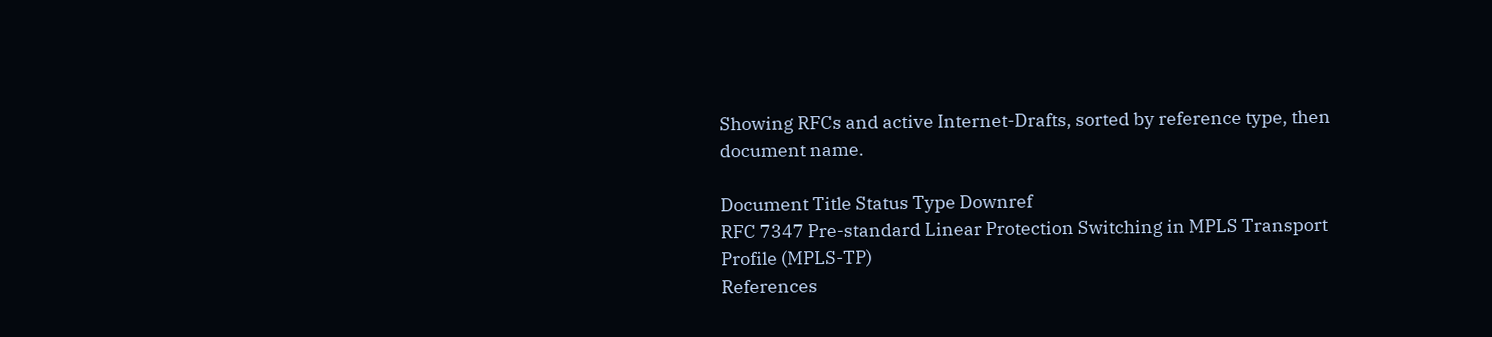Showing RFCs and active Internet-Drafts, sorted by reference type, then document name.

Document Title Status Type Downref
RFC 7347 Pre-standard Linear Protection Switching in MPLS Transport Profile (MPLS-TP)
References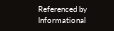Referenced by
Informational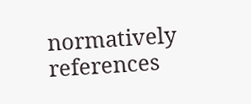normatively references